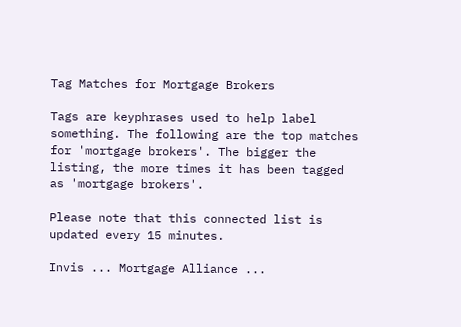Tag Matches for Mortgage Brokers

Tags are keyphrases used to help label something. The following are the top matches for 'mortgage brokers'. The bigger the listing, the more times it has been tagged as 'mortgage brokers'.

Please note that this connected list is updated every 15 minutes.

Invis ... Mortgage Alliance ...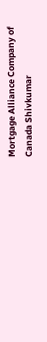Mortgage Alliance Company of Canada Shivkumar